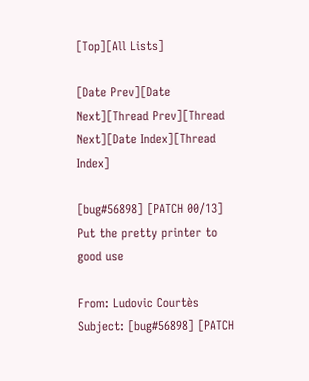[Top][All Lists]

[Date Prev][Date Next][Thread Prev][Thread Next][Date Index][Thread Index]

[bug#56898] [PATCH 00/13] Put the pretty printer to good use

From: Ludovic Courtès
Subject: [bug#56898] [PATCH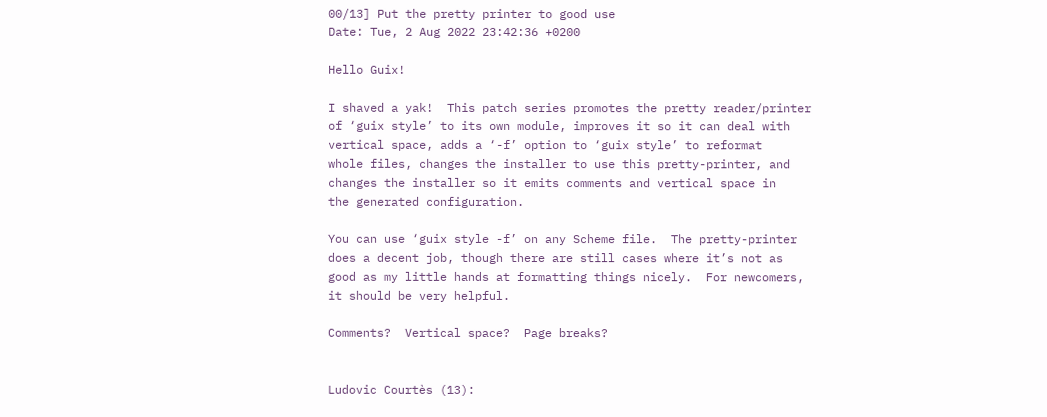00/13] Put the pretty printer to good use
Date: Tue, 2 Aug 2022 23:42:36 +0200

Hello Guix!

I shaved a yak!  This patch series promotes the pretty reader/printer
of ‘guix style’ to its own module, improves it so it can deal with
vertical space, adds a ‘-f’ option to ‘guix style’ to reformat
whole files, changes the installer to use this pretty-printer, and
changes the installer so it emits comments and vertical space in
the generated configuration.

You can use ‘guix style -f’ on any Scheme file.  The pretty-printer
does a decent job, though there are still cases where it’s not as
good as my little hands at formatting things nicely.  For newcomers,
it should be very helpful.

Comments?  Vertical space?  Page breaks?


Ludovic Courtès (13):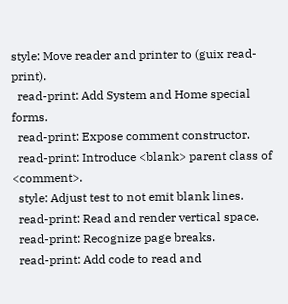style: Move reader and printer to (guix read-print).
  read-print: Add System and Home special forms.
  read-print: Expose comment constructor.
  read-print: Introduce <blank> parent class of <comment>.
  style: Adjust test to not emit blank lines.
  read-print: Read and render vertical space.
  read-print: Recognize page breaks.
  read-print: Add code to read and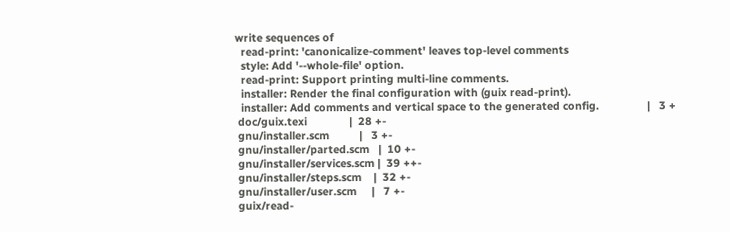write sequences of
  read-print: 'canonicalize-comment' leaves top-level comments
  style: Add '--whole-file' option.
  read-print: Support printing multi-line comments.
  installer: Render the final configuration with (guix read-print).
  installer: Add comments and vertical space to the generated config.                |   3 +
 doc/guix.texi              |  28 +-
 gnu/installer.scm          |   3 +-
 gnu/installer/parted.scm   |  10 +-
 gnu/installer/services.scm |  39 ++-
 gnu/installer/steps.scm    |  32 +-
 gnu/installer/user.scm     |   7 +-
 guix/read-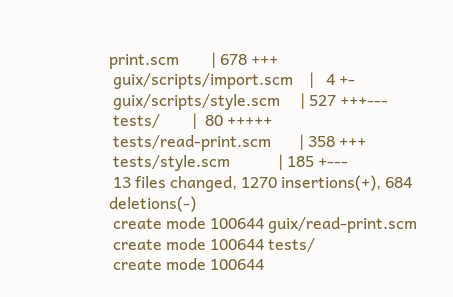print.scm        | 678 +++
 guix/scripts/import.scm    |   4 +-
 guix/scripts/style.scm     | 527 +++---
 tests/        |  80 +++++
 tests/read-print.scm       | 358 +++
 tests/style.scm            | 185 +---
 13 files changed, 1270 insertions(+), 684 deletions(-)
 create mode 100644 guix/read-print.scm
 create mode 100644 tests/
 create mode 100644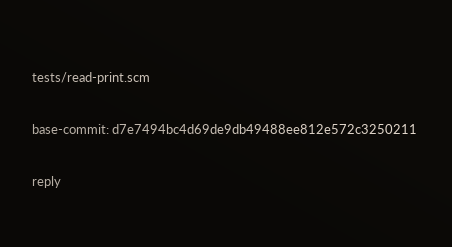tests/read-print.scm

base-commit: d7e7494bc4d69de9db49488ee812e572c3250211

reply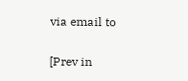via email to

[Prev in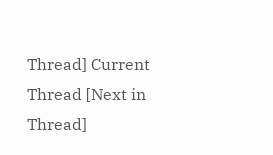Thread] Current Thread [Next in Thread]